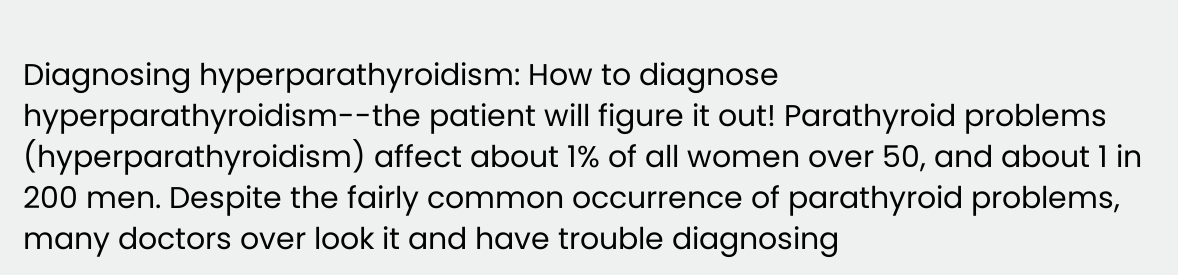Diagnosing hyperparathyroidism: How to diagnose hyperparathyroidism--the patient will figure it out! Parathyroid problems (hyperparathyroidism) affect about 1% of all women over 50, and about 1 in 200 men. Despite the fairly common occurrence of parathyroid problems, many doctors over look it and have trouble diagnosing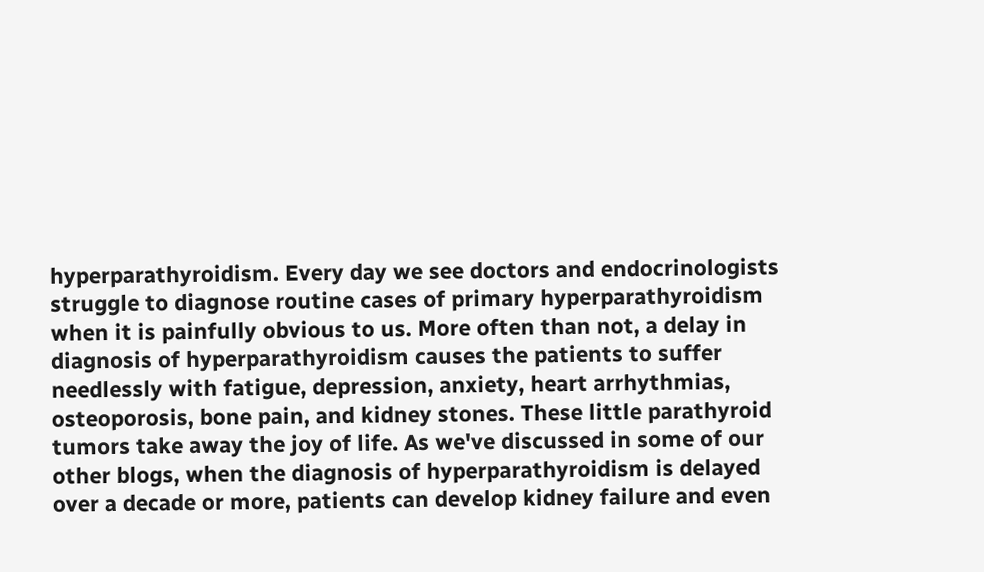hyperparathyroidism. Every day we see doctors and endocrinologists struggle to diagnose routine cases of primary hyperparathyroidism when it is painfully obvious to us. More often than not, a delay in diagnosis of hyperparathyroidism causes the patients to suffer needlessly with fatigue, depression, anxiety, heart arrhythmias, osteoporosis, bone pain, and kidney stones. These little parathyroid tumors take away the joy of life. As we've discussed in some of our other blogs, when the diagnosis of hyperparathyroidism is delayed over a decade or more, patients can develop kidney failure and even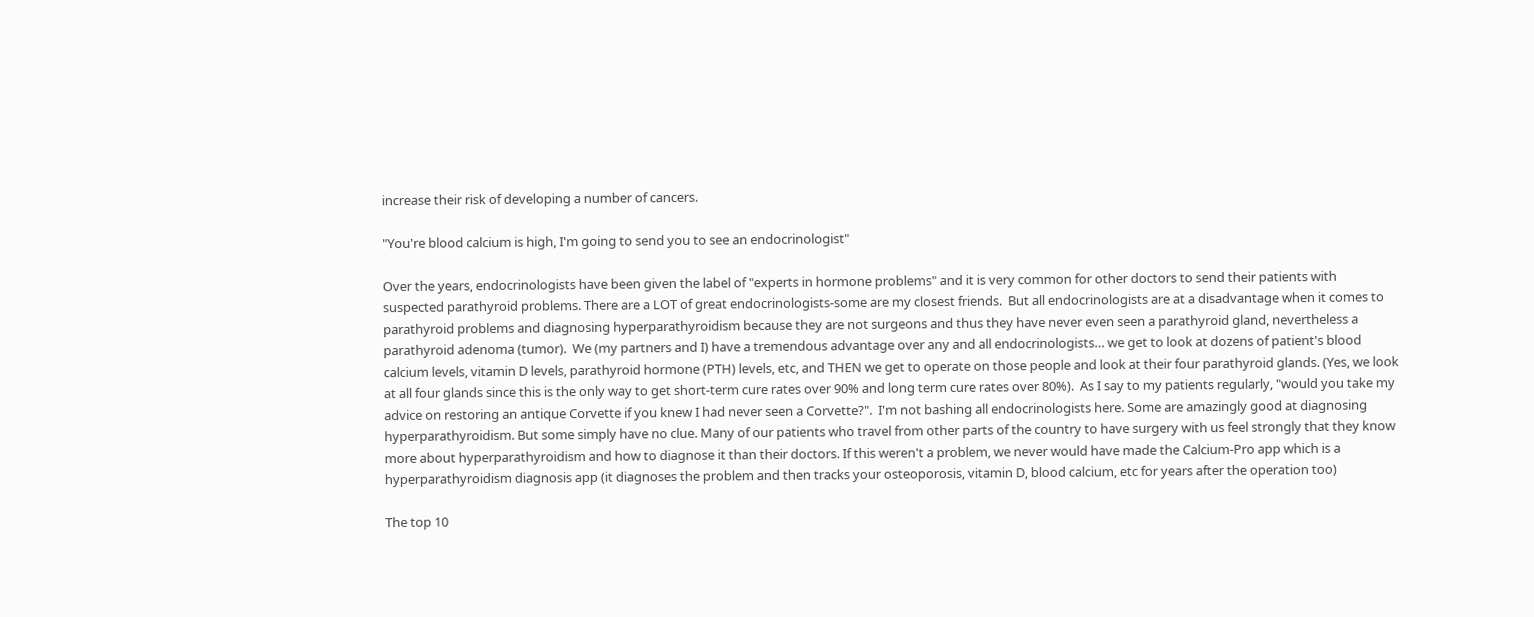increase their risk of developing a number of cancers.

"You're blood calcium is high, I'm going to send you to see an endocrinologist"

Over the years, endocrinologists have been given the label of "experts in hormone problems" and it is very common for other doctors to send their patients with suspected parathyroid problems. There are a LOT of great endocrinologists-some are my closest friends.  But all endocrinologists are at a disadvantage when it comes to parathyroid problems and diagnosing hyperparathyroidism because they are not surgeons and thus they have never even seen a parathyroid gland, nevertheless a parathyroid adenoma (tumor).  We (my partners and I) have a tremendous advantage over any and all endocrinologists… we get to look at dozens of patient's blood calcium levels, vitamin D levels, parathyroid hormone (PTH) levels, etc, and THEN we get to operate on those people and look at their four parathyroid glands. (Yes, we look at all four glands since this is the only way to get short-term cure rates over 90% and long term cure rates over 80%).  As I say to my patients regularly, "would you take my advice on restoring an antique Corvette if you knew I had never seen a Corvette?".  I'm not bashing all endocrinologists here. Some are amazingly good at diagnosing hyperparathyroidism. But some simply have no clue. Many of our patients who travel from other parts of the country to have surgery with us feel strongly that they know more about hyperparathyroidism and how to diagnose it than their doctors. If this weren't a problem, we never would have made the Calcium-Pro app which is a hyperparathyroidism diagnosis app (it diagnoses the problem and then tracks your osteoporosis, vitamin D, blood calcium, etc for years after the operation too)

The top 10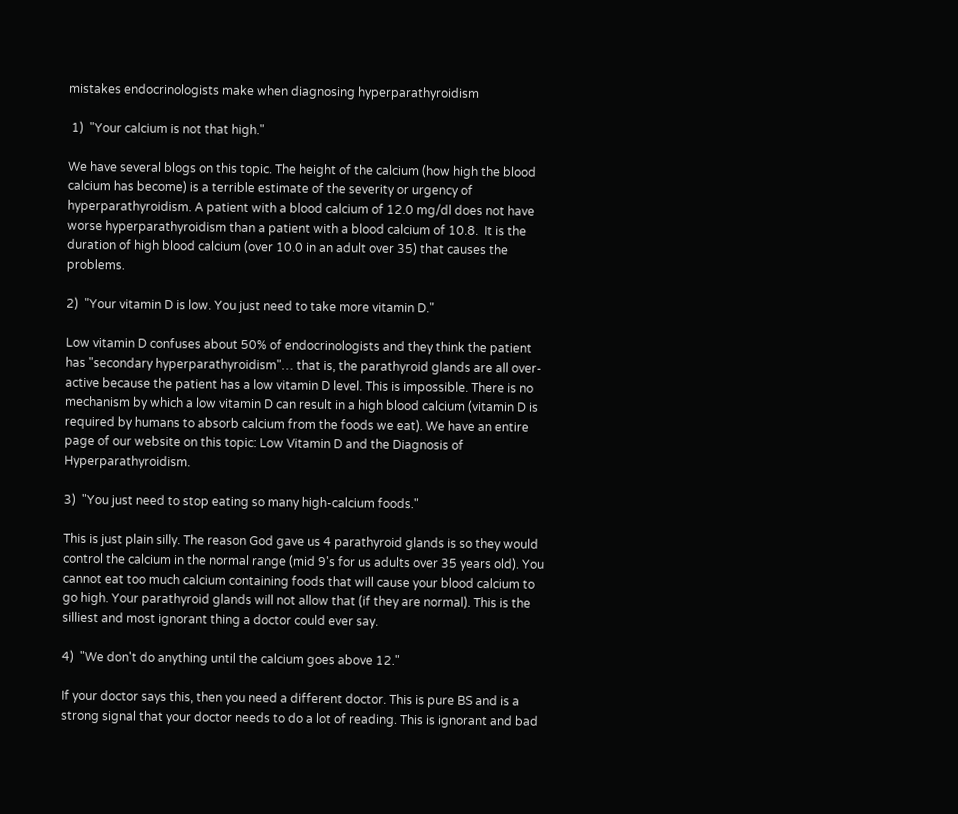mistakes endocrinologists make when diagnosing hyperparathyroidism

 1)  "Your calcium is not that high."

We have several blogs on this topic. The height of the calcium (how high the blood calcium has become) is a terrible estimate of the severity or urgency of hyperparathyroidism. A patient with a blood calcium of 12.0 mg/dl does not have worse hyperparathyroidism than a patient with a blood calcium of 10.8.  It is the duration of high blood calcium (over 10.0 in an adult over 35) that causes the problems.

2)  "Your vitamin D is low. You just need to take more vitamin D."

Low vitamin D confuses about 50% of endocrinologists and they think the patient has "secondary hyperparathyroidism"… that is, the parathyroid glands are all over-active because the patient has a low vitamin D level. This is impossible. There is no mechanism by which a low vitamin D can result in a high blood calcium (vitamin D is required by humans to absorb calcium from the foods we eat). We have an entire page of our website on this topic: Low Vitamin D and the Diagnosis of Hyperparathyroidism.

3)  "You just need to stop eating so many high-calcium foods."

This is just plain silly. The reason God gave us 4 parathyroid glands is so they would control the calcium in the normal range (mid 9's for us adults over 35 years old). You cannot eat too much calcium containing foods that will cause your blood calcium to go high. Your parathyroid glands will not allow that (if they are normal). This is the silliest and most ignorant thing a doctor could ever say.

4)  "We don't do anything until the calcium goes above 12."

If your doctor says this, then you need a different doctor. This is pure BS and is a strong signal that your doctor needs to do a lot of reading. This is ignorant and bad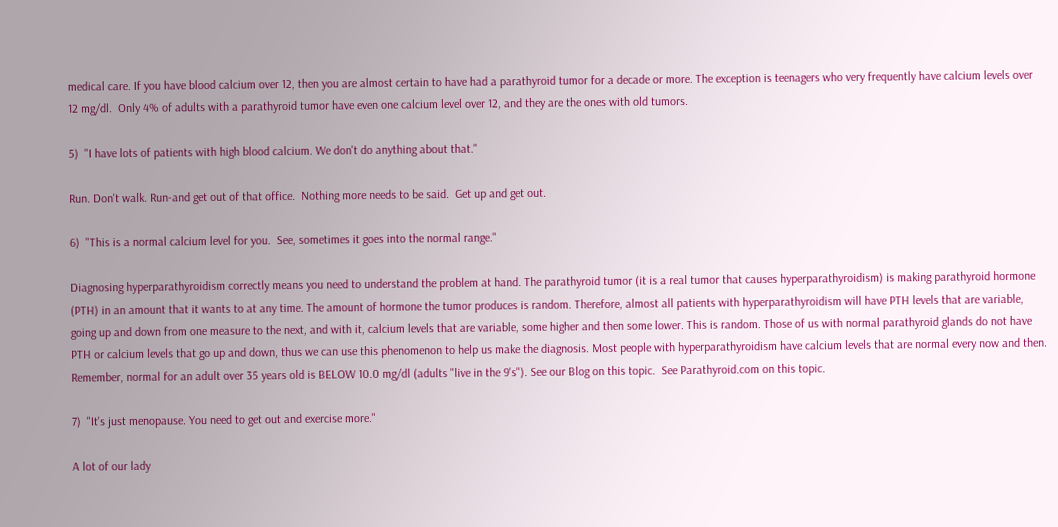medical care. If you have blood calcium over 12, then you are almost certain to have had a parathyroid tumor for a decade or more. The exception is teenagers who very frequently have calcium levels over 12 mg/dl.  Only 4% of adults with a parathyroid tumor have even one calcium level over 12, and they are the ones with old tumors.

5)  "I have lots of patients with high blood calcium. We don't do anything about that."

Run. Don't walk. Run-and get out of that office.  Nothing more needs to be said.  Get up and get out.

6)  "This is a normal calcium level for you.  See, sometimes it goes into the normal range."

Diagnosing hyperparathyroidism correctly means you need to understand the problem at hand. The parathyroid tumor (it is a real tumor that causes hyperparathyroidism) is making parathyroid hormone (PTH) in an amount that it wants to at any time. The amount of hormone the tumor produces is random. Therefore, almost all patients with hyperparathyroidism will have PTH levels that are variable, going up and down from one measure to the next, and with it, calcium levels that are variable, some higher and then some lower. This is random. Those of us with normal parathyroid glands do not have PTH or calcium levels that go up and down, thus we can use this phenomenon to help us make the diagnosis. Most people with hyperparathyroidism have calcium levels that are normal every now and then. Remember, normal for an adult over 35 years old is BELOW 10.0 mg/dl (adults "live in the 9's"). See our Blog on this topic.  See Parathyroid.com on this topic.

7)  "It's just menopause. You need to get out and exercise more."

A lot of our lady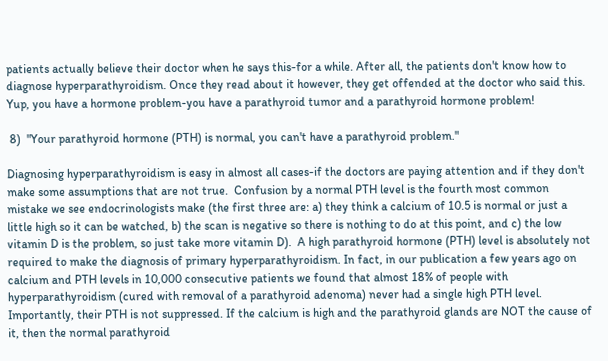patients actually believe their doctor when he says this-for a while. After all, the patients don't know how to diagnose hyperparathyroidism. Once they read about it however, they get offended at the doctor who said this. Yup, you have a hormone problem-you have a parathyroid tumor and a parathyroid hormone problem!

 8)  "Your parathyroid hormone (PTH) is normal, you can't have a parathyroid problem."

Diagnosing hyperparathyroidism is easy in almost all cases-if the doctors are paying attention and if they don't make some assumptions that are not true.  Confusion by a normal PTH level is the fourth most common mistake we see endocrinologists make (the first three are: a) they think a calcium of 10.5 is normal or just a little high so it can be watched, b) the scan is negative so there is nothing to do at this point, and c) the low vitamin D is the problem, so just take more vitamin D).  A high parathyroid hormone (PTH) level is absolutely not required to make the diagnosis of primary hyperparathyroidism. In fact, in our publication a few years ago on calcium and PTH levels in 10,000 consecutive patients we found that almost 18% of people with hyperparathyroidism (cured with removal of a parathyroid adenoma) never had a single high PTH level.  Importantly, their PTH is not suppressed. If the calcium is high and the parathyroid glands are NOT the cause of it, then the normal parathyroid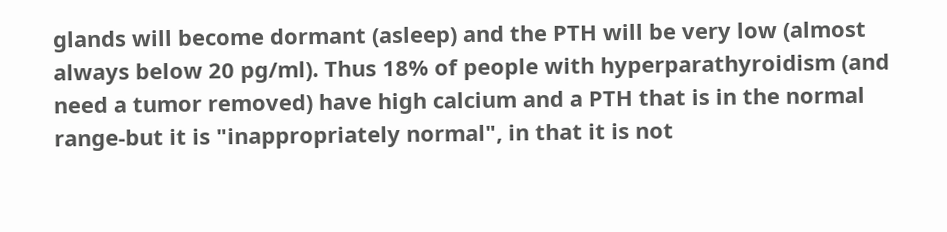glands will become dormant (asleep) and the PTH will be very low (almost always below 20 pg/ml). Thus 18% of people with hyperparathyroidism (and need a tumor removed) have high calcium and a PTH that is in the normal range-but it is "inappropriately normal", in that it is not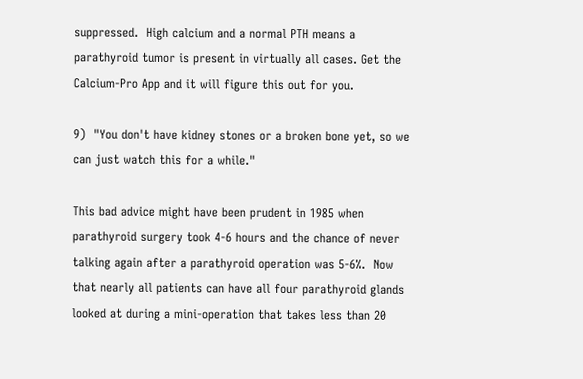suppressed.  High calcium and a normal PTH means a parathyroid tumor is present in virtually all cases. Get the Calcium-Pro App and it will figure this out for you.

9)  "You don't have kidney stones or a broken bone yet, so we can just watch this for a while."

This bad advice might have been prudent in 1985 when parathyroid surgery took 4-6 hours and the chance of never talking again after a parathyroid operation was 5-6%.  Now that nearly all patients can have all four parathyroid glands looked at during a mini-operation that takes less than 20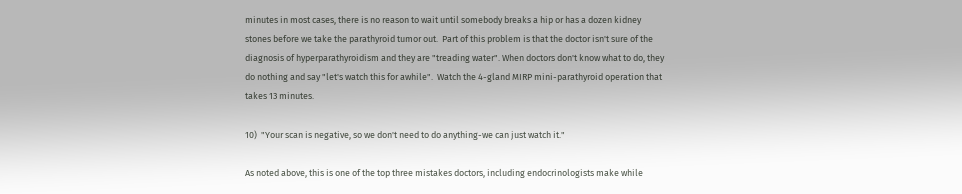minutes in most cases, there is no reason to wait until somebody breaks a hip or has a dozen kidney stones before we take the parathyroid tumor out.  Part of this problem is that the doctor isn't sure of the diagnosis of hyperparathyroidism and they are "treading water". When doctors don't know what to do, they do nothing and say "let's watch this for awhile".  Watch the 4-gland MIRP mini-parathyroid operation that takes 13 minutes.

10)  "Your scan is negative, so we don't need to do anything-we can just watch it."

As noted above, this is one of the top three mistakes doctors, including endocrinologists make while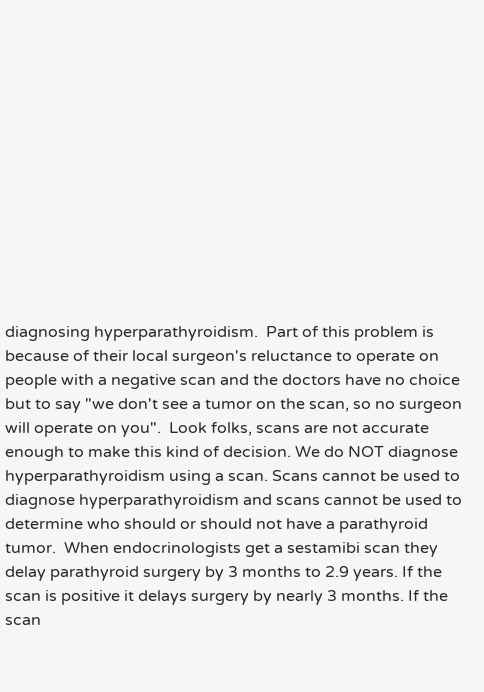diagnosing hyperparathyroidism.  Part of this problem is because of their local surgeon's reluctance to operate on people with a negative scan and the doctors have no choice but to say "we don't see a tumor on the scan, so no surgeon will operate on you".  Look folks, scans are not accurate enough to make this kind of decision. We do NOT diagnose hyperparathyroidism using a scan. Scans cannot be used to diagnose hyperparathyroidism and scans cannot be used to determine who should or should not have a parathyroid tumor.  When endocrinologists get a sestamibi scan they delay parathyroid surgery by 3 months to 2.9 years. If the scan is positive it delays surgery by nearly 3 months. If the scan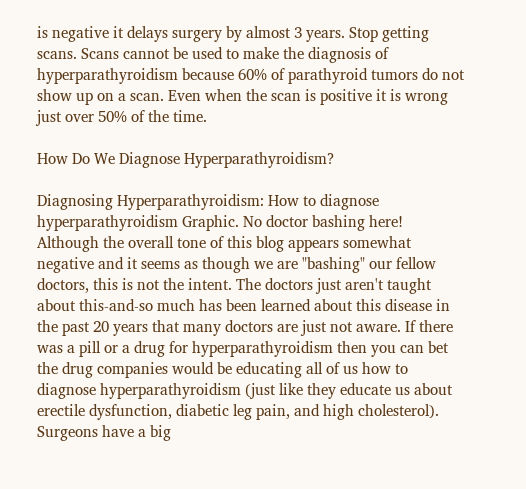is negative it delays surgery by almost 3 years. Stop getting scans. Scans cannot be used to make the diagnosis of hyperparathyroidism because 60% of parathyroid tumors do not show up on a scan. Even when the scan is positive it is wrong just over 50% of the time.

How Do We Diagnose Hyperparathyroidism?

Diagnosing Hyperparathyroidism: How to diagnose hyperparathyroidism Graphic. No doctor bashing here!  Although the overall tone of this blog appears somewhat negative and it seems as though we are "bashing" our fellow doctors, this is not the intent. The doctors just aren't taught about this-and-so much has been learned about this disease in the past 20 years that many doctors are just not aware. If there was a pill or a drug for hyperparathyroidism then you can bet the drug companies would be educating all of us how to diagnose hyperparathyroidism (just like they educate us about erectile dysfunction, diabetic leg pain, and high cholesterol). Surgeons have a big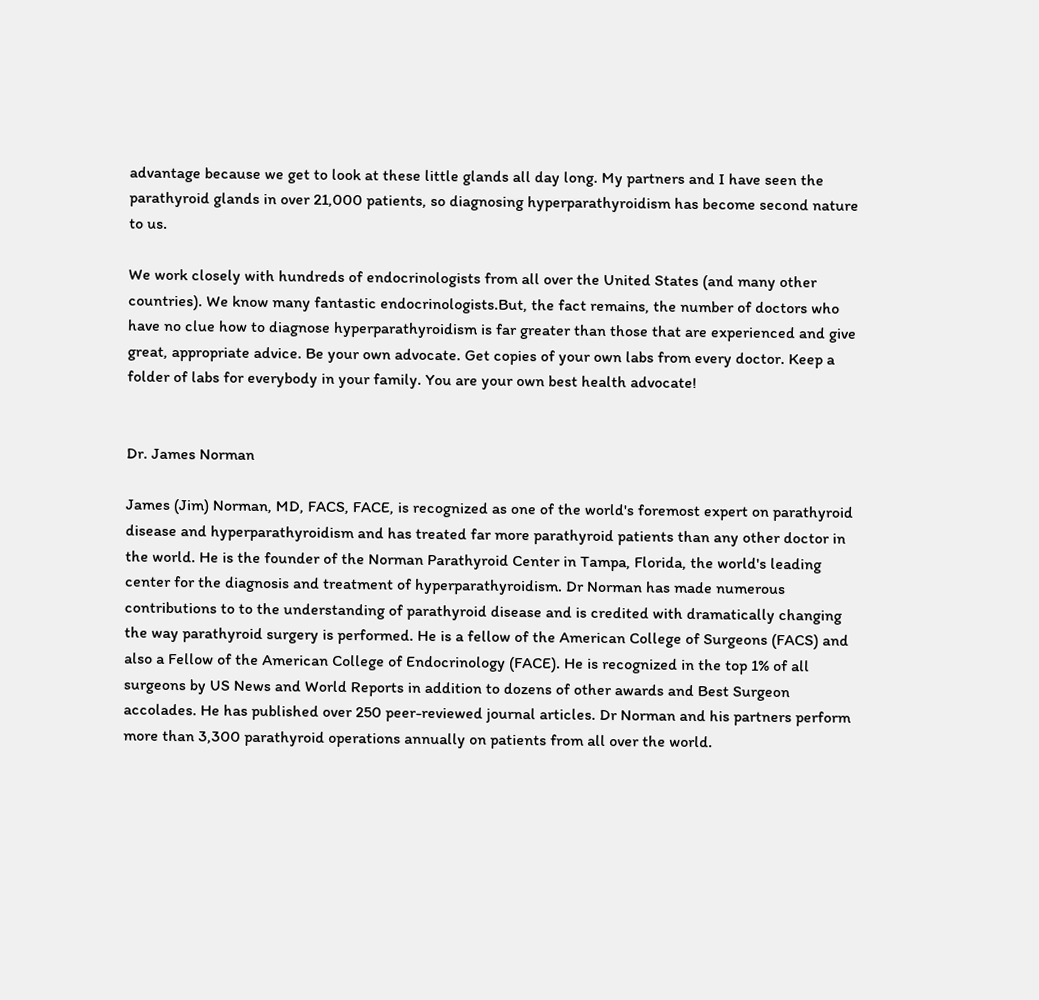advantage because we get to look at these little glands all day long. My partners and I have seen the parathyroid glands in over 21,000 patients, so diagnosing hyperparathyroidism has become second nature to us.

We work closely with hundreds of endocrinologists from all over the United States (and many other countries). We know many fantastic endocrinologists.But, the fact remains, the number of doctors who have no clue how to diagnose hyperparathyroidism is far greater than those that are experienced and give great, appropriate advice. Be your own advocate. Get copies of your own labs from every doctor. Keep a folder of labs for everybody in your family. You are your own best health advocate!


Dr. James Norman

James (Jim) Norman, MD, FACS, FACE, is recognized as one of the world's foremost expert on parathyroid disease and hyperparathyroidism and has treated far more parathyroid patients than any other doctor in the world. He is the founder of the Norman Parathyroid Center in Tampa, Florida, the world's leading center for the diagnosis and treatment of hyperparathyroidism. Dr Norman has made numerous contributions to to the understanding of parathyroid disease and is credited with dramatically changing the way parathyroid surgery is performed. He is a fellow of the American College of Surgeons (FACS) and also a Fellow of the American College of Endocrinology (FACE). He is recognized in the top 1% of all surgeons by US News and World Reports in addition to dozens of other awards and Best Surgeon accolades. He has published over 250 peer-reviewed journal articles. Dr Norman and his partners perform more than 3,300 parathyroid operations annually on patients from all over the world.